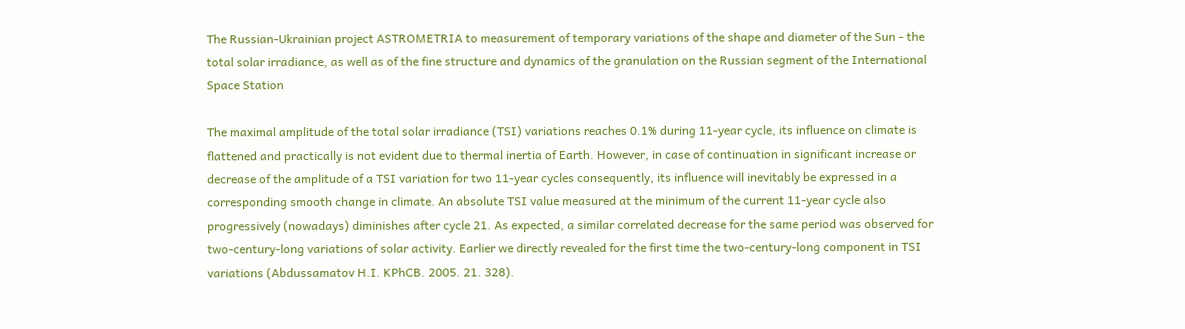The Russian-Ukrainian project ASTROMETRIA to measurement of temporary variations of the shape and diameter of the Sun - the total solar irradiance, as well as of the fine structure and dynamics of the granulation on the Russian segment of the International Space Station

The maximal amplitude of the total solar irradiance (TSI) variations reaches 0.1% during 11-year cycle, its influence on climate is flattened and practically is not evident due to thermal inertia of Earth. However, in case of continuation in significant increase or decrease of the amplitude of a TSI variation for two 11-year cycles consequently, its influence will inevitably be expressed in a corresponding smooth change in climate. An absolute TSI value measured at the minimum of the current 11-year cycle also progressively (nowadays) diminishes after cycle 21. As expected, a similar correlated decrease for the same period was observed for two-century-long variations of solar activity. Earlier we directly revealed for the first time the two-century-long component in TSI variations (Abdussamatov H.I. KPhCB. 2005. 21. 328).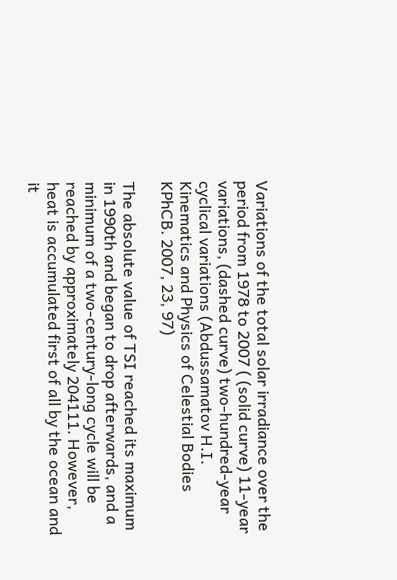Variations of the total solar irradiance over the period from 1978 to 2007 ( (solid curve) 11-year variations, (dashed curve) two-hundred-year cyclical variations (Abdussamatov H.I. Kinematics and Physics of Celestial Bodies KPhCB. 2007, 23, 97)

The absolute value of TSI reached its maximum in 1990th and began to drop afterwards, and a minimum of a two-century-long cycle will be reached by approximately 204111. However, heat is accumulated first of all by the ocean and it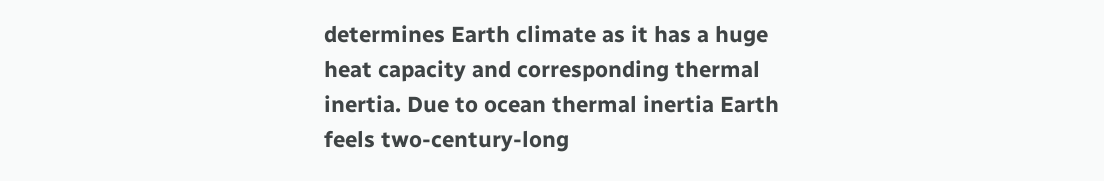determines Earth climate as it has a huge heat capacity and corresponding thermal inertia. Due to ocean thermal inertia Earth feels two-century-long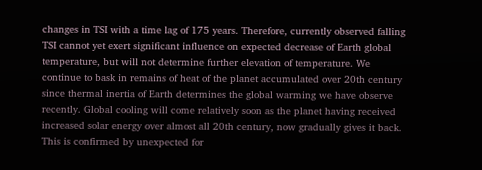changes in TSI with a time lag of 175 years. Therefore, currently observed falling TSI cannot yet exert significant influence on expected decrease of Earth global temperature, but will not determine further elevation of temperature. We continue to bask in remains of heat of the planet accumulated over 20th century since thermal inertia of Earth determines the global warming we have observe recently. Global cooling will come relatively soon as the planet having received increased solar energy over almost all 20th century, now gradually gives it back. This is confirmed by unexpected for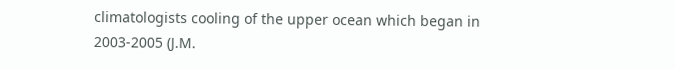climatologists cooling of the upper ocean which began in 2003-2005 (J.M.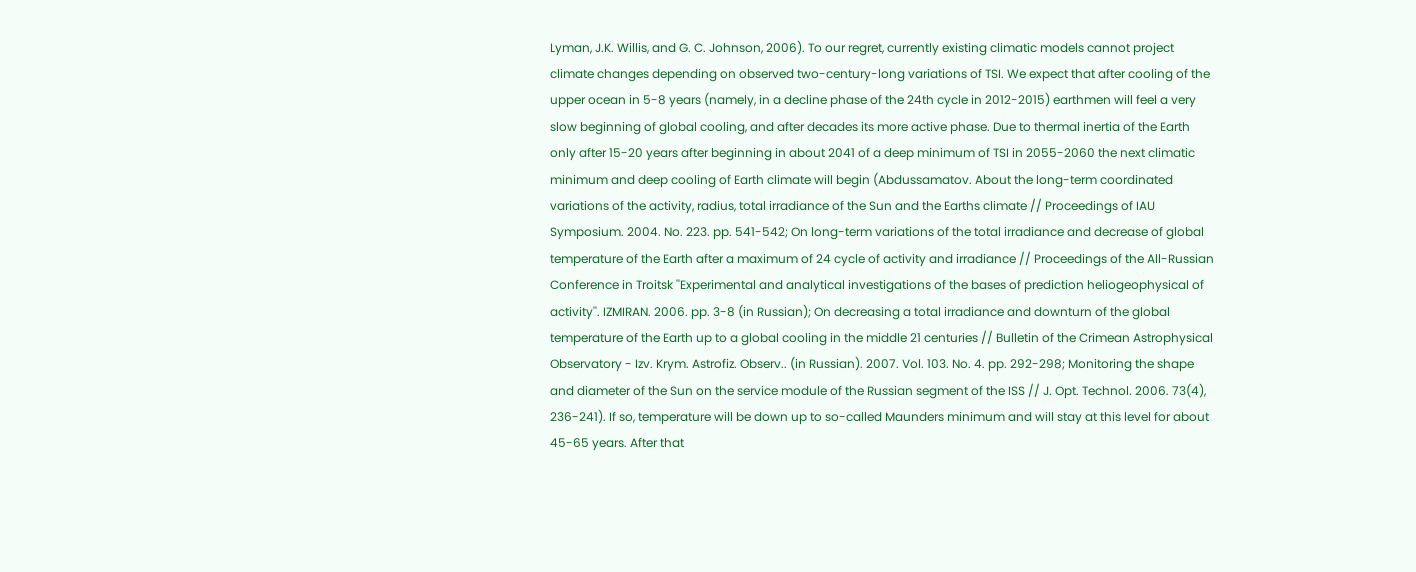Lyman, J.K. Willis, and G. C. Johnson, 2006). To our regret, currently existing climatic models cannot project climate changes depending on observed two-century-long variations of TSI. We expect that after cooling of the upper ocean in 5-8 years (namely, in a decline phase of the 24th cycle in 2012-2015) earthmen will feel a very slow beginning of global cooling, and after decades its more active phase. Due to thermal inertia of the Earth only after 15-20 years after beginning in about 2041 of a deep minimum of TSI in 2055-2060 the next climatic minimum and deep cooling of Earth climate will begin (Abdussamatov. About the long-term coordinated variations of the activity, radius, total irradiance of the Sun and the Earths climate // Proceedings of IAU Symposium. 2004. No. 223. pp. 541-542; On long-term variations of the total irradiance and decrease of global temperature of the Earth after a maximum of 24 cycle of activity and irradiance // Proceedings of the All-Russian Conference in Troitsk ''Experimental and analytical investigations of the bases of prediction heliogeophysical of activity''. IZMIRAN. 2006. pp. 3-8 (in Russian); On decreasing a total irradiance and downturn of the global temperature of the Earth up to a global cooling in the middle 21 centuries // Bulletin of the Crimean Astrophysical Observatory - Izv. Krym. Astrofiz. Observ.. (in Russian). 2007. Vol. 103. No. 4. pp. 292-298; Monitoring the shape and diameter of the Sun on the service module of the Russian segment of the ISS // J. Opt. Technol. 2006. 73(4), 236-241). If so, temperature will be down up to so-called Maunders minimum and will stay at this level for about 45-65 years. After that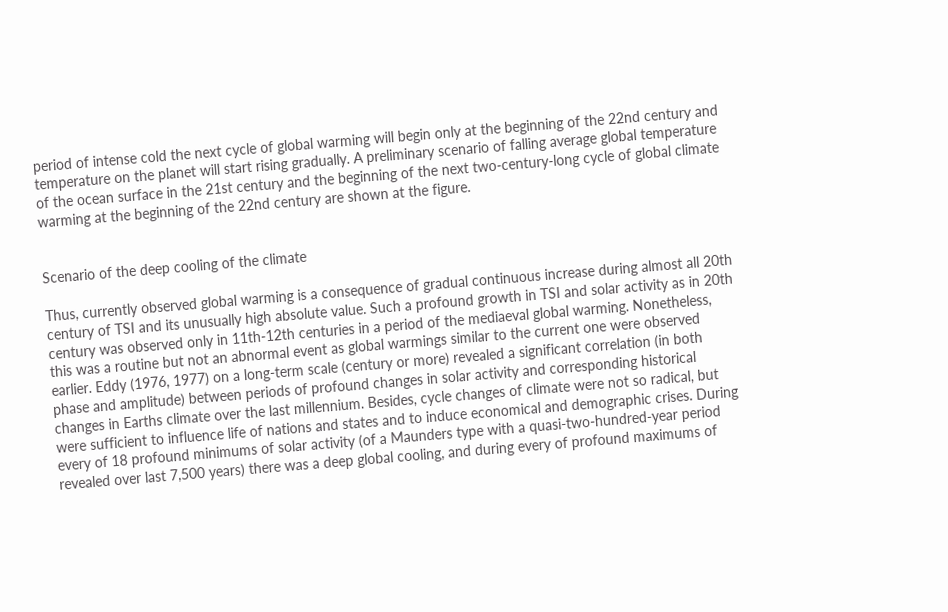period of intense cold the next cycle of global warming will begin only at the beginning of the 22nd century and temperature on the planet will start rising gradually. A preliminary scenario of falling average global temperature of the ocean surface in the 21st century and the beginning of the next two-century-long cycle of global climate warming at the beginning of the 22nd century are shown at the figure.


Scenario of the deep cooling of the climate

Thus, currently observed global warming is a consequence of gradual continuous increase during almost all 20th century of TSI and its unusually high absolute value. Such a profound growth in TSI and solar activity as in 20th century was observed only in 11th-12th centuries in a period of the mediaeval global warming. Nonetheless, this was a routine but not an abnormal event as global warmings similar to the current one were observed earlier. Eddy (1976, 1977) on a long-term scale (century or more) revealed a significant correlation (in both phase and amplitude) between periods of profound changes in solar activity and corresponding historical changes in Earths climate over the last millennium. Besides, cycle changes of climate were not so radical, but were sufficient to influence life of nations and states and to induce economical and demographic crises. During every of 18 profound minimums of solar activity (of a Maunders type with a quasi-two-hundred-year period revealed over last 7,500 years) there was a deep global cooling, and during every of profound maximums of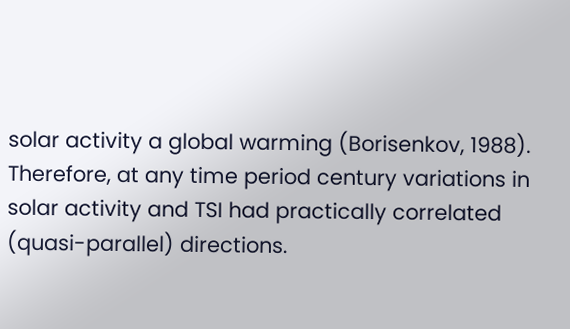solar activity a global warming (Borisenkov, 1988). Therefore, at any time period century variations in solar activity and TSI had practically correlated (quasi-parallel) directions.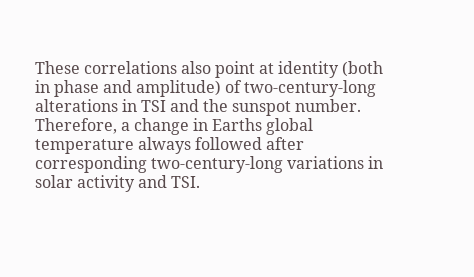These correlations also point at identity (both in phase and amplitude) of two-century-long alterations in TSI and the sunspot number. Therefore, a change in Earths global temperature always followed after corresponding two-century-long variations in solar activity and TSI.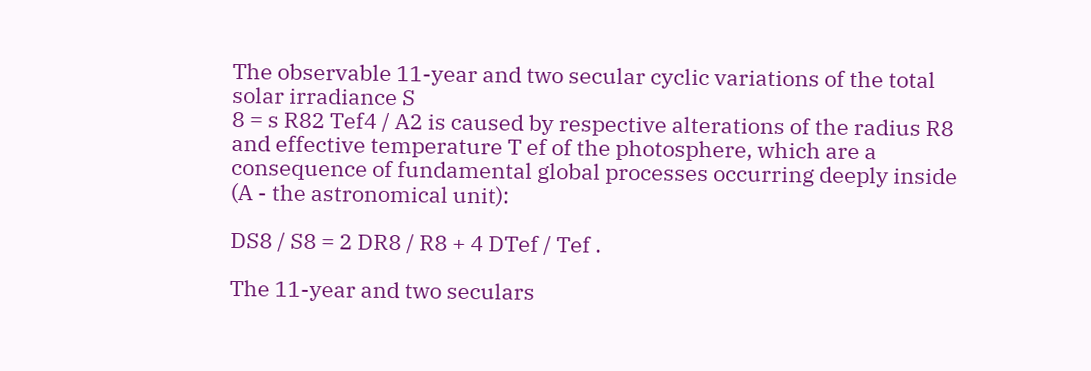The observable 11-year and two secular cyclic variations of the total solar irradiance S
8 = s R82 Tef4 / A2 is caused by respective alterations of the radius R8 and effective temperature T ef of the photosphere, which are a consequence of fundamental global processes occurring deeply inside (A - the astronomical unit):

DS8 / S8 = 2 DR8 / R8 + 4 DTef / Tef .

The 11-year and two seculars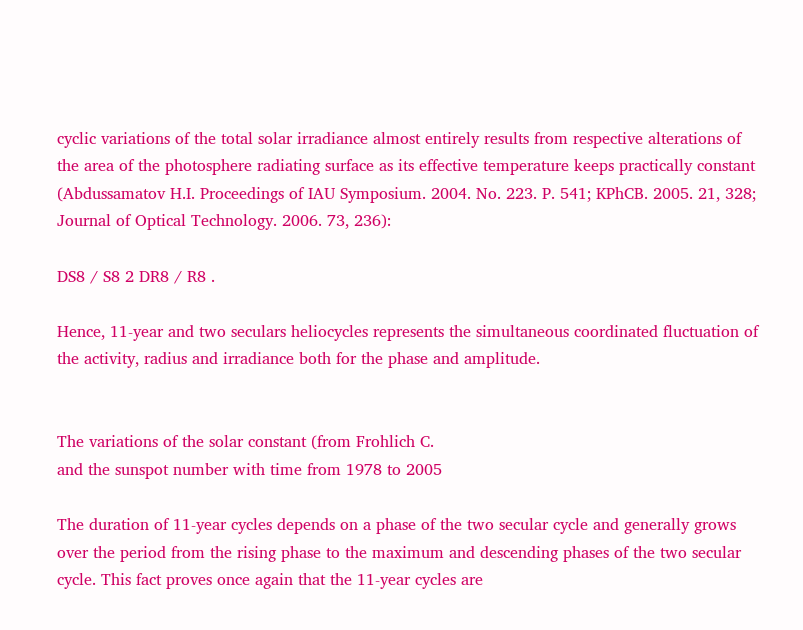cyclic variations of the total solar irradiance almost entirely results from respective alterations of the area of the photosphere radiating surface as its effective temperature keeps practically constant (Abdussamatov H.I. Proceedings of IAU Symposium. 2004. No. 223. P. 541; KPhCB. 2005. 21, 328; Journal of Optical Technology. 2006. 73, 236):

DS8 / S8 2 DR8 / R8 .

Hence, 11-year and two seculars heliocycles represents the simultaneous coordinated fluctuation of the activity, radius and irradiance both for the phase and amplitude.


The variations of the solar constant (from Frohlich C.
and the sunspot number with time from 1978 to 2005

The duration of 11-year cycles depends on a phase of the two secular cycle and generally grows over the period from the rising phase to the maximum and descending phases of the two secular cycle. This fact proves once again that the 11-year cycles are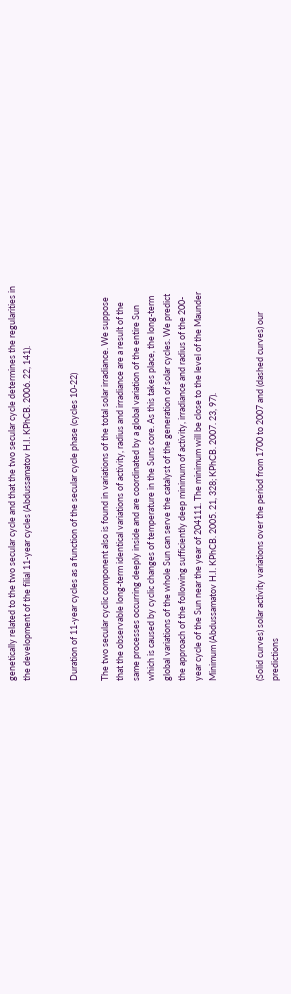genetically related to the two secular cycle and that the two secular cycle determines the regularities in the development of the filial 11-year cycles (Abdussamatov H.I. KPhCB. 2006. 22, 141).


Duration of 11-year cycles as a function of the secular cycle phase (cycles 10-22)

The two secular cyclic component also is found in variations of the total solar irradiance. We suppose that the observable long-term identical variations of activity, radius and irradiance are a result of the same processes occurring deeply inside and are coordinated by a global variation of the entire Sun which is caused by cyclic changes of temperature in the Suns core. As this takes place, the long-term global variations of the whole Sun can serve the catalyst of the generation of solar cycles. We predict the approach of the following sufficiently deep minimum of activity, irradiance and radius of the 200-year cycle of the Sun near the year of 204111. The minimum will be close to the level of the Maunder Minimum (Abdussamatov H.I. KPhCB. 2005. 21, 328; KPhCB. 2007. 23, 97).


(Solid curves) solar activity variations over the period from 1700 to 2007 and (dashed curves) our predictions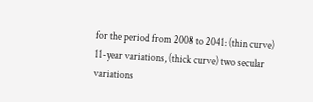for the period from 2008 to 2041: (thin curve) 11-year variations, (thick curve) two secular variations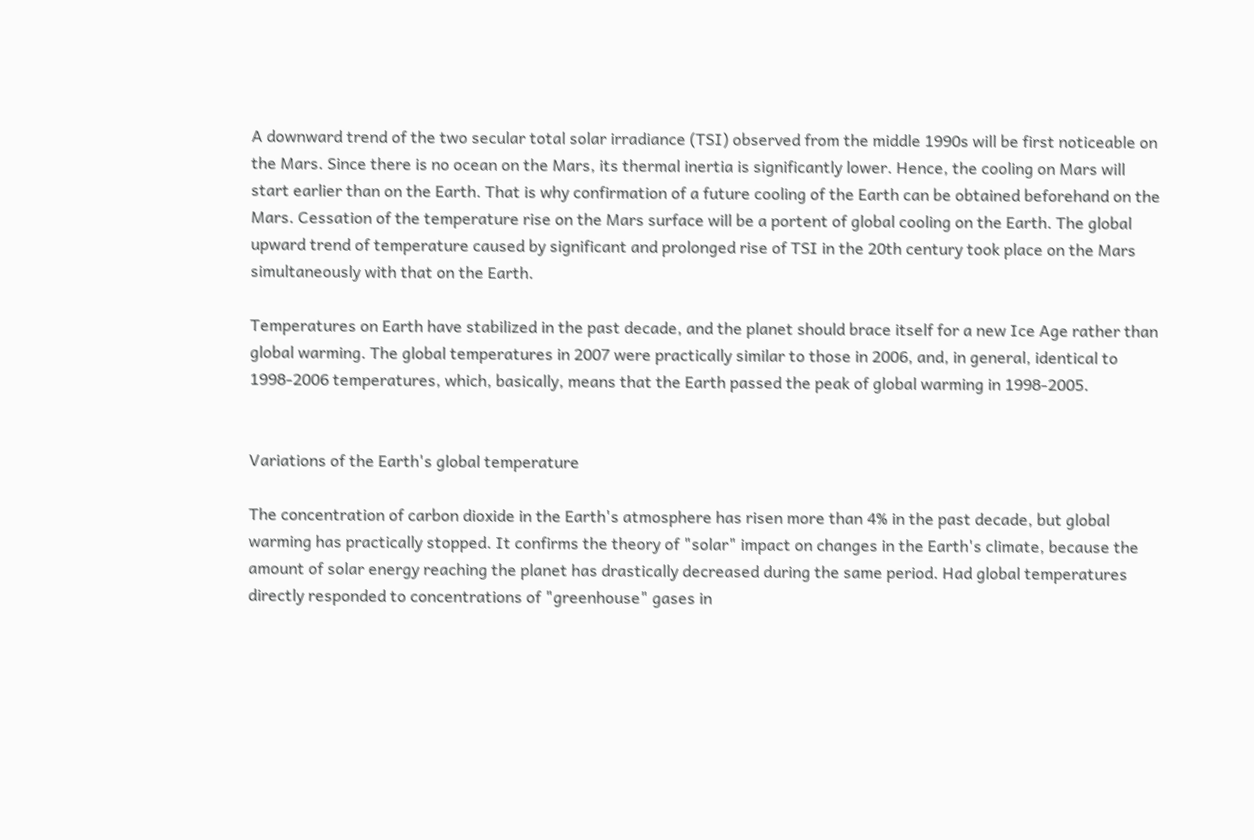A downward trend of the two secular total solar irradiance (TSI) observed from the middle 1990s will be first noticeable on the Mars. Since there is no ocean on the Mars, its thermal inertia is significantly lower. Hence, the cooling on Mars will start earlier than on the Earth. That is why confirmation of a future cooling of the Earth can be obtained beforehand on the Mars. Cessation of the temperature rise on the Mars surface will be a portent of global cooling on the Earth. The global upward trend of temperature caused by significant and prolonged rise of TSI in the 20th century took place on the Mars simultaneously with that on the Earth.

Temperatures on Earth have stabilized in the past decade, and the planet should brace itself for a new Ice Age rather than global warming. The global temperatures in 2007 were practically similar to those in 2006, and, in general, identical to 1998-2006 temperatures, which, basically, means that the Earth passed the peak of global warming in 1998-2005.


Variations of the Earth's global temperature

The concentration of carbon dioxide in the Earth's atmosphere has risen more than 4% in the past decade, but global warming has practically stopped. It confirms the theory of "solar" impact on changes in the Earth's climate, because the amount of solar energy reaching the planet has drastically decreased during the same period. Had global temperatures directly responded to concentrations of "greenhouse" gases in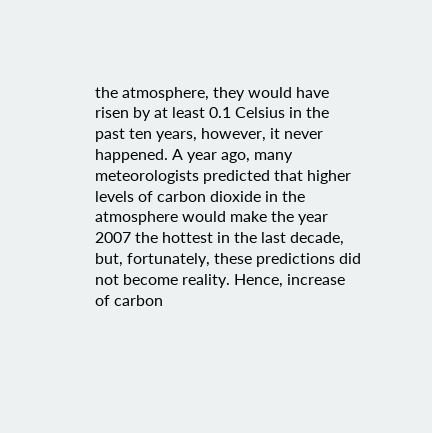the atmosphere, they would have risen by at least 0.1 Celsius in the past ten years, however, it never happened. A year ago, many meteorologists predicted that higher levels of carbon dioxide in the atmosphere would make the year 2007 the hottest in the last decade, but, fortunately, these predictions did not become reality. Hence, increase of carbon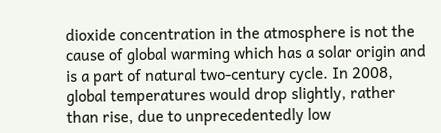dioxide concentration in the atmosphere is not the cause of global warming which has a solar origin and is a part of natural two-century cycle. In 2008, global temperatures would drop slightly, rather than rise, due to unprecedentedly low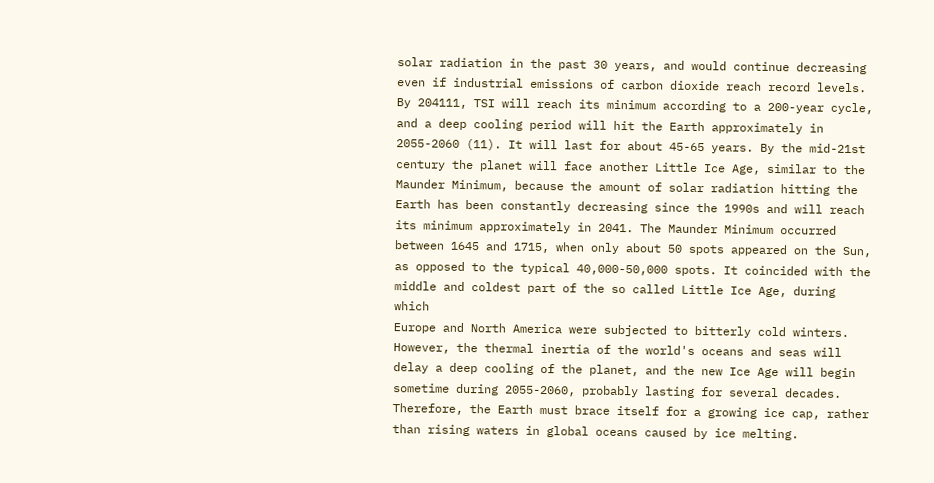solar radiation in the past 30 years, and would continue decreasing even if industrial emissions of carbon dioxide reach record levels. By 204111, TSI will reach its minimum according to a 200-year cycle, and a deep cooling period will hit the Earth approximately in 2055-2060 (11). It will last for about 45-65 years. By the mid-21st century the planet will face another Little Ice Age, similar to the Maunder Minimum, because the amount of solar radiation hitting the Earth has been constantly decreasing since the 1990s and will reach its minimum approximately in 2041. The Maunder Minimum occurred between 1645 and 1715, when only about 50 spots appeared on the Sun, as opposed to the typical 40,000-50,000 spots. It coincided with the middle and coldest part of the so called Little Ice Age, during which
Europe and North America were subjected to bitterly cold winters. However, the thermal inertia of the world's oceans and seas will delay a deep cooling of the planet, and the new Ice Age will begin sometime during 2055-2060, probably lasting for several decades. Therefore, the Earth must brace itself for a growing ice cap, rather than rising waters in global oceans caused by ice melting.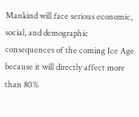Mankind will face serious economic, social, and demographic consequences of the coming Ice Age because it will directly affect more than 80%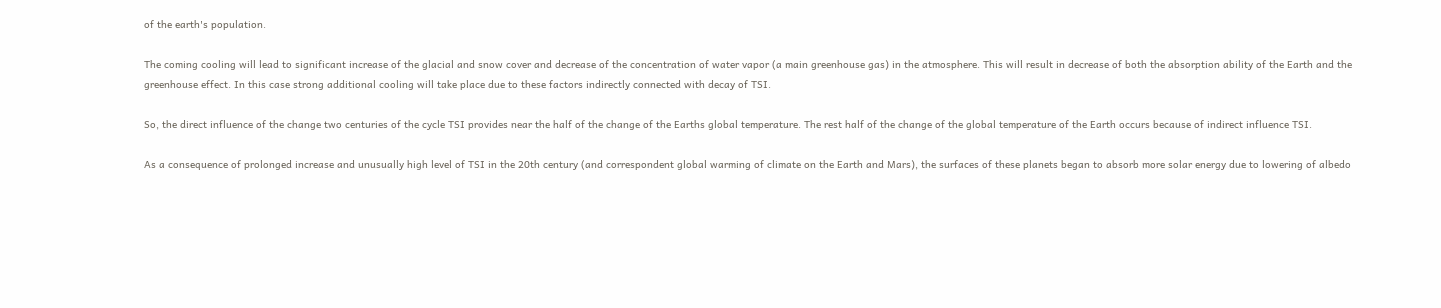of the earth's population.

The coming cooling will lead to significant increase of the glacial and snow cover and decrease of the concentration of water vapor (a main greenhouse gas) in the atmosphere. This will result in decrease of both the absorption ability of the Earth and the greenhouse effect. In this case strong additional cooling will take place due to these factors indirectly connected with decay of TSI.

So, the direct influence of the change two centuries of the cycle TSI provides near the half of the change of the Earths global temperature. The rest half of the change of the global temperature of the Earth occurs because of indirect influence TSI.

As a consequence of prolonged increase and unusually high level of TSI in the 20th century (and correspondent global warming of climate on the Earth and Mars), the surfaces of these planets began to absorb more solar energy due to lowering of albedo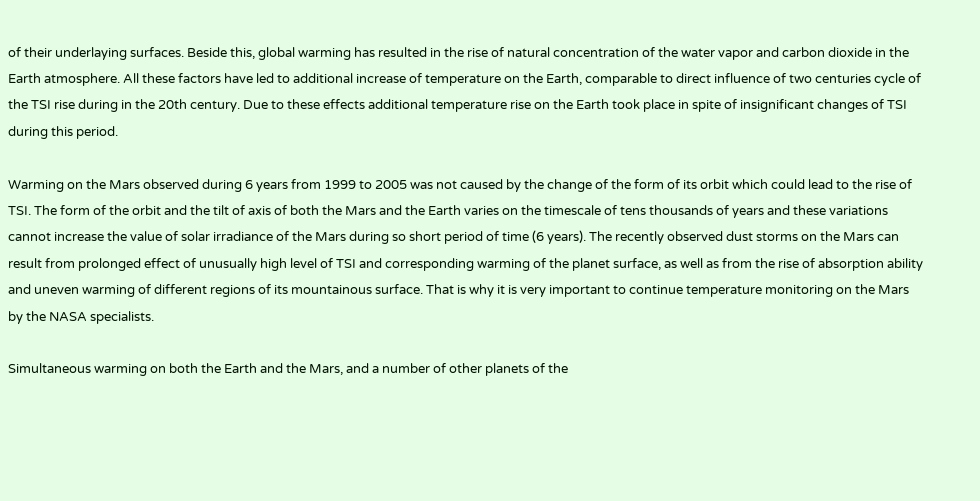of their underlaying surfaces. Beside this, global warming has resulted in the rise of natural concentration of the water vapor and carbon dioxide in the Earth atmosphere. All these factors have led to additional increase of temperature on the Earth, comparable to direct influence of two centuries cycle of the TSI rise during in the 20th century. Due to these effects additional temperature rise on the Earth took place in spite of insignificant changes of TSI during this period.

Warming on the Mars observed during 6 years from 1999 to 2005 was not caused by the change of the form of its orbit which could lead to the rise of TSI. The form of the orbit and the tilt of axis of both the Mars and the Earth varies on the timescale of tens thousands of years and these variations cannot increase the value of solar irradiance of the Mars during so short period of time (6 years). The recently observed dust storms on the Mars can result from prolonged effect of unusually high level of TSI and corresponding warming of the planet surface, as well as from the rise of absorption ability and uneven warming of different regions of its mountainous surface. That is why it is very important to continue temperature monitoring on the Mars by the NASA specialists.

Simultaneous warming on both the Earth and the Mars, and a number of other planets of the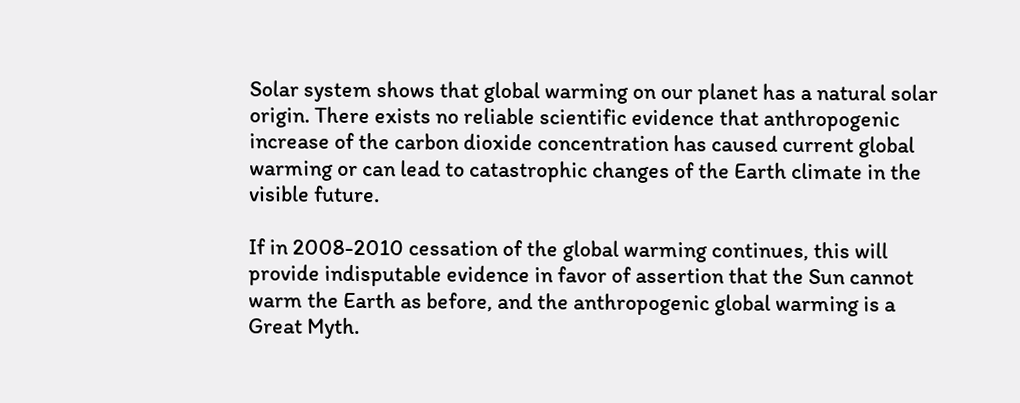Solar system shows that global warming on our planet has a natural solar origin. There exists no reliable scientific evidence that anthropogenic increase of the carbon dioxide concentration has caused current global warming or can lead to catastrophic changes of the Earth climate in the visible future.

If in 2008-2010 cessation of the global warming continues, this will provide indisputable evidence in favor of assertion that the Sun cannot warm the Earth as before, and the anthropogenic global warming is a Great Myth.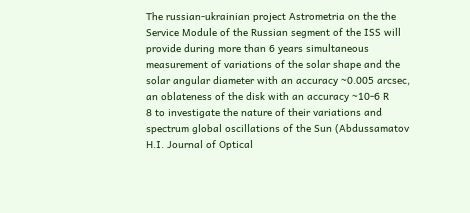The russian-ukrainian project Astrometria on the the Service Module of the Russian segment of the ISS will provide during more than 6 years simultaneous measurement of variations of the solar shape and the solar angular diameter with an accuracy ~0.005 arcsec, an oblateness of the disk with an accuracy ~10-6 R
8 to investigate the nature of their variations and spectrum global oscillations of the Sun (Abdussamatov H.I. Journal of Optical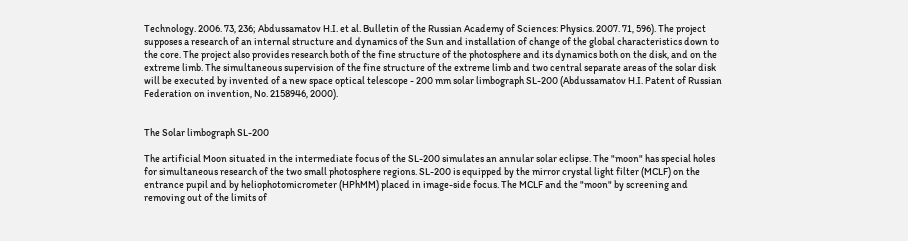Technology. 2006. 73, 236; Abdussamatov H.I. et al. Bulletin of the Russian Academy of Sciences: Physics. 2007. 71, 596). The project supposes a research of an internal structure and dynamics of the Sun and installation of change of the global characteristics down to the core. The project also provides research both of the fine structure of the photosphere and its dynamics both on the disk, and on the extreme limb. The simultaneous supervision of the fine structure of the extreme limb and two central separate areas of the solar disk will be executed by invented of a new space optical telescope - 200 mm solar limbograph SL-200 (Abdussamatov H.I. Patent of Russian Federation on invention, No. 2158946, 2000).


The Solar limbograph SL-200

The artificial Moon situated in the intermediate focus of the SL-200 simulates an annular solar eclipse. The "moon" has special holes for simultaneous research of the two small photosphere regions. SL-200 is equipped by the mirror crystal light filter (MCLF) on the entrance pupil and by heliophotomicrometer (HPhMM) placed in image-side focus. The MCLF and the "moon" by screening and removing out of the limits of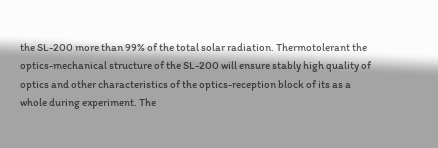the SL-200 more than 99% of the total solar radiation. Thermotolerant the optics-mechanical structure of the SL-200 will ensure stably high quality of optics and other characteristics of the optics-reception block of its as a whole during experiment. The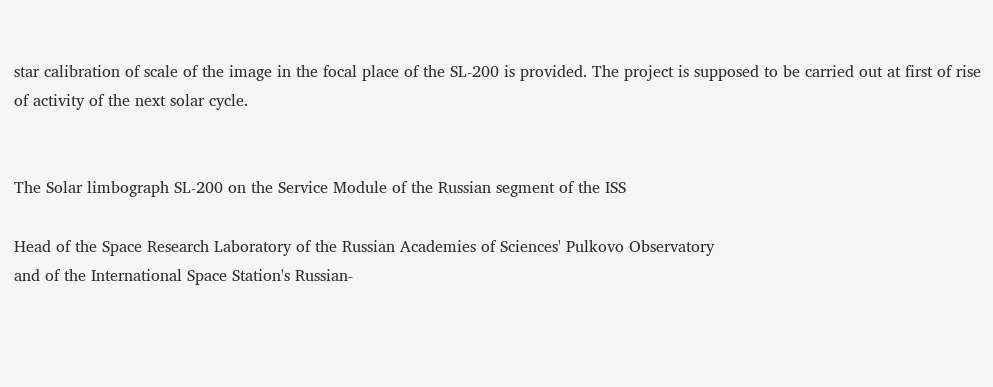star calibration of scale of the image in the focal place of the SL-200 is provided. The project is supposed to be carried out at first of rise of activity of the next solar cycle.


The Solar limbograph SL-200 on the Service Module of the Russian segment of the ISS

Head of the Space Research Laboratory of the Russian Academies of Sciences' Pulkovo Observatory
and of the International Space Station's Russian-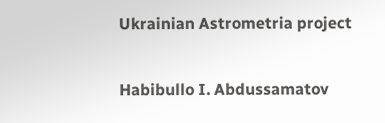Ukrainian Astrometria project

Habibullo I. Abdussamatov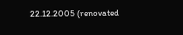22.12.2005 (renovated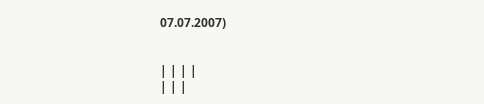07.07.2007)


| | | |
| | |